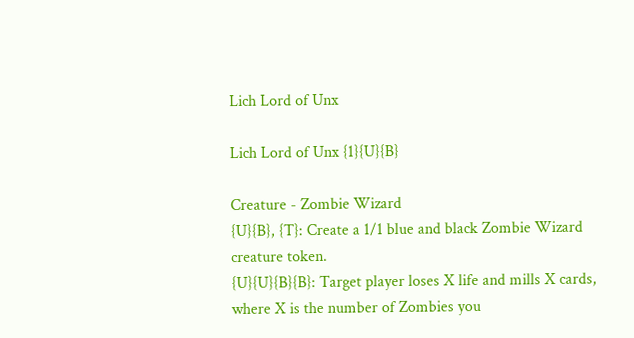Lich Lord of Unx

Lich Lord of Unx {1}{U}{B}

Creature - Zombie Wizard
{U}{B}, {T}: Create a 1/1 blue and black Zombie Wizard creature token.
{U}{U}{B}{B}: Target player loses X life and mills X cards, where X is the number of Zombies you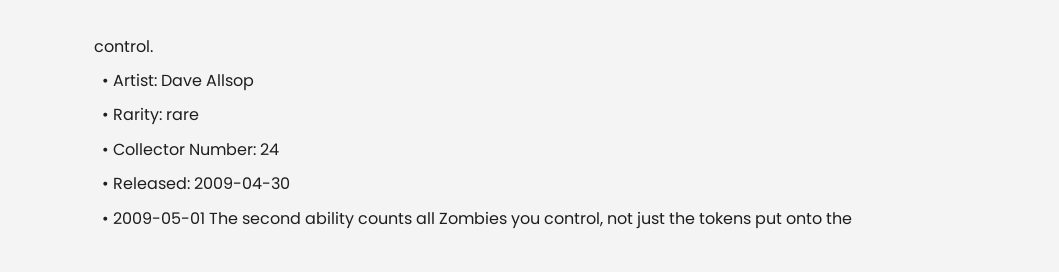control.
  • Artist: Dave Allsop
  • Rarity: rare
  • Collector Number: 24
  • Released: 2009-04-30
  • 2009-05-01 The second ability counts all Zombies you control, not just the tokens put onto the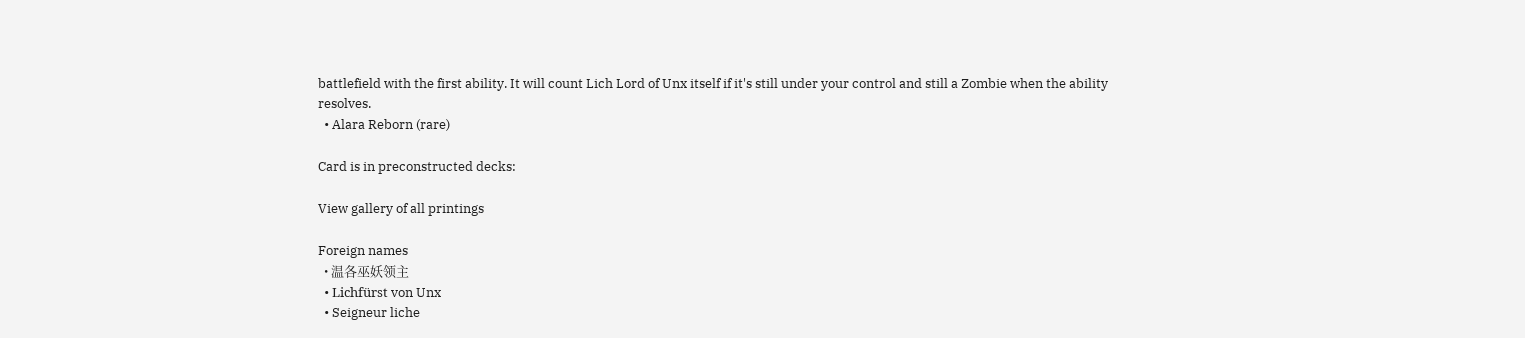battlefield with the first ability. It will count Lich Lord of Unx itself if it's still under your control and still a Zombie when the ability resolves.
  • Alara Reborn (rare)

Card is in preconstructed decks:

View gallery of all printings

Foreign names
  • 温各巫妖领主
  • Lichfürst von Unx
  • Seigneur liche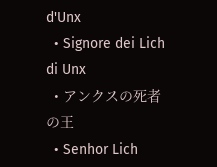d'Unx
  • Signore dei Lich di Unx
  • アンクスの死者の王
  • Senhor Lich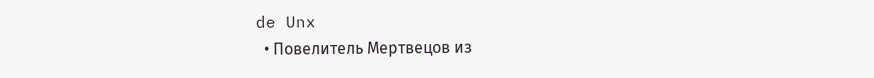de Unx
  • Повелитель Мертвецов из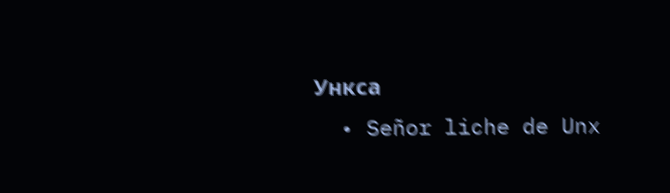Ункса
  • Señor liche de Unx